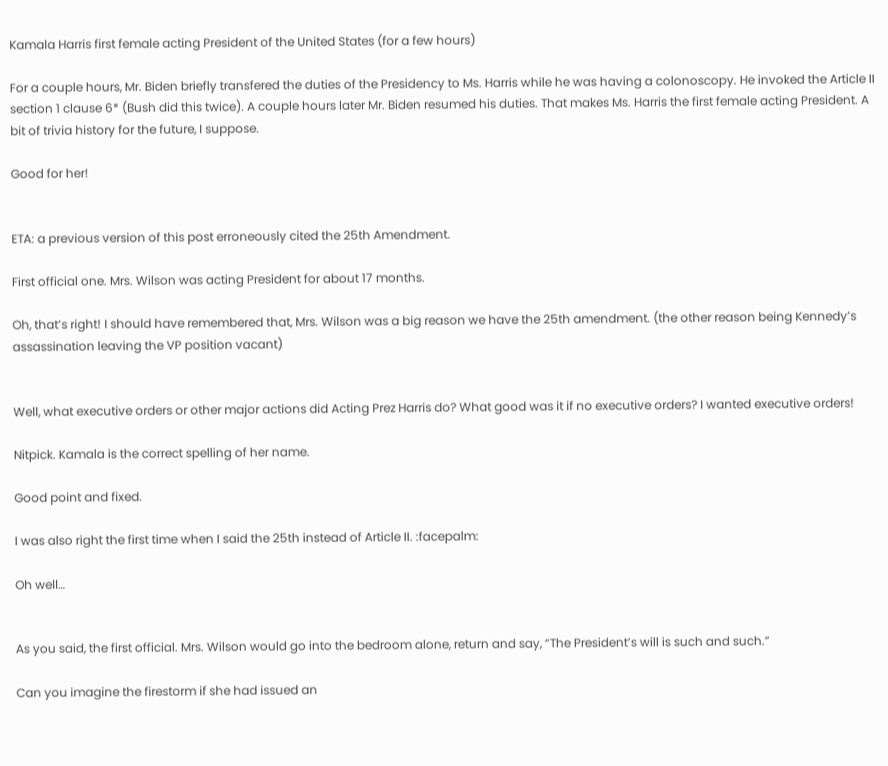Kamala Harris first female acting President of the United States (for a few hours)

For a couple hours, Mr. Biden briefly transfered the duties of the Presidency to Ms. Harris while he was having a colonoscopy. He invoked the Article II section 1 clause 6* (Bush did this twice). A couple hours later Mr. Biden resumed his duties. That makes Ms. Harris the first female acting President. A bit of trivia history for the future, I suppose.

Good for her!


ETA: a previous version of this post erroneously cited the 25th Amendment.

First official one. Mrs. Wilson was acting President for about 17 months.

Oh, that’s right! I should have remembered that, Mrs. Wilson was a big reason we have the 25th amendment. (the other reason being Kennedy’s assassination leaving the VP position vacant)


Well, what executive orders or other major actions did Acting Prez Harris do? What good was it if no executive orders? I wanted executive orders!

Nitpick. Kamala is the correct spelling of her name.

Good point and fixed.

I was also right the first time when I said the 25th instead of Article II. :facepalm:

Oh well…


As you said, the first official. Mrs. Wilson would go into the bedroom alone, return and say, “The President’s will is such and such.”

Can you imagine the firestorm if she had issued an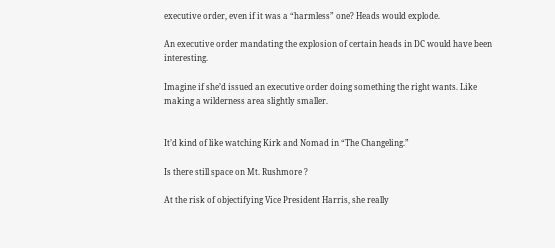executive order, even if it was a “harmless” one? Heads would explode.

An executive order mandating the explosion of certain heads in DC would have been interesting.

Imagine if she’d issued an executive order doing something the right wants. Like making a wilderness area slightly smaller.


It’d kind of like watching Kirk and Nomad in “The Changeling.”

Is there still space on Mt. Rushmore ?

At the risk of objectifying Vice President Harris, she really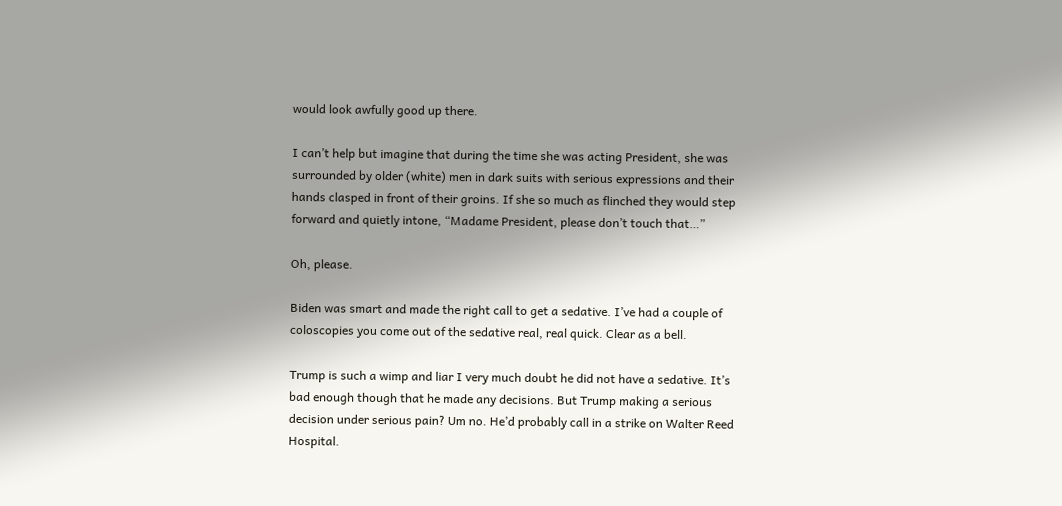would look awfully good up there.

I can’t help but imagine that during the time she was acting President, she was surrounded by older (white) men in dark suits with serious expressions and their hands clasped in front of their groins. If she so much as flinched they would step forward and quietly intone, “Madame President, please don’t touch that…”

Oh, please.

Biden was smart and made the right call to get a sedative. I’ve had a couple of coloscopies you come out of the sedative real, real quick. Clear as a bell.

Trump is such a wimp and liar I very much doubt he did not have a sedative. It’s bad enough though that he made any decisions. But Trump making a serious decision under serious pain? Um no. He’d probably call in a strike on Walter Reed Hospital.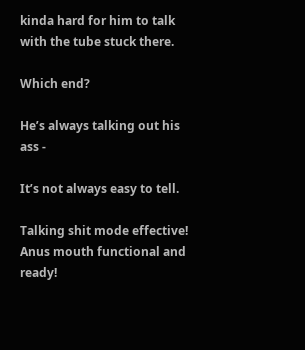kinda hard for him to talk with the tube stuck there.

Which end?

He’s always talking out his ass -

It’s not always easy to tell.

Talking shit mode effective! Anus mouth functional and ready!